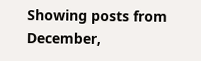Showing posts from December,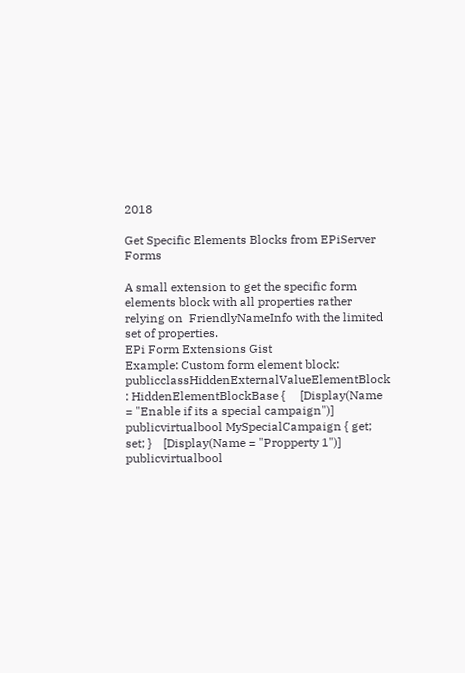2018

Get Specific Elements Blocks from EPiServer Forms

A small extension to get the specific form elements block with all properties rather relying on  FriendlyNameInfo with the limited set of properties.
EPi Form Extensions Gist
Example: Custom form element block: publicclassHiddenExternalValueElementBlock : HiddenElementBlockBase {     [Display(Name = "Enable if its a special campaign")]     publicvirtualbool MySpecialCampaign { get; set; }    [Display(Name = "Propperty 1")]     publicvirtualbool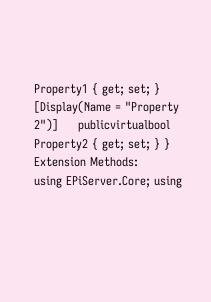Property1 { get; set; }    [Display(Name = "Property 2")]     publicvirtualbool Property2 { get; set; } }
Extension Methods:
using EPiServer.Core; using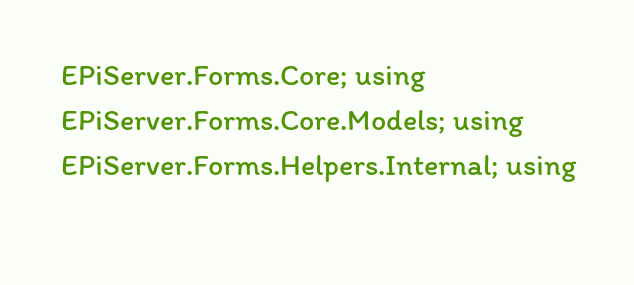EPiServer.Forms.Core; using EPiServer.Forms.Core.Models; using EPiServer.Forms.Helpers.Internal; using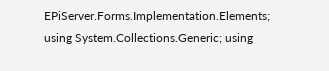EPiServer.Forms.Implementation.Elements; using System.Collections.Generic; using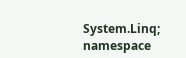System.Linq; namespace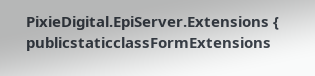PixieDigital.EpiServer.Extensions {     publicstaticclassFormExtensions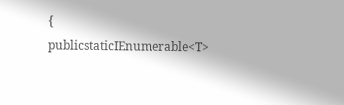{         publicstaticIEnumerable<T>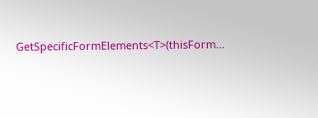GetSpecificFormElements<T>(thisForm…